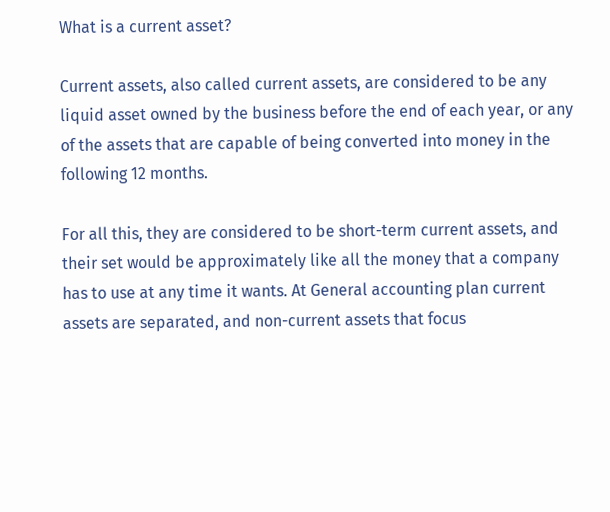What is a current asset?

Current assets, also called current assets, are considered to be any liquid asset owned by the business before the end of each year, or any of the assets that are capable of being converted into money in the following 12 months.

For all this, they are considered to be short-term current assets, and their set would be approximately like all the money that a company has to use at any time it wants. At General accounting plan current assets are separated, and non-current assets that focus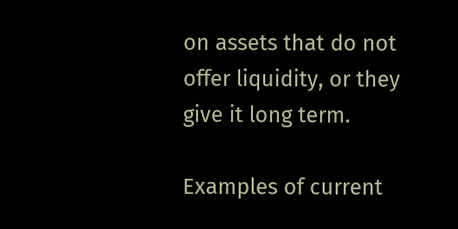on assets that do not offer liquidity, or they give it long term.

Examples of current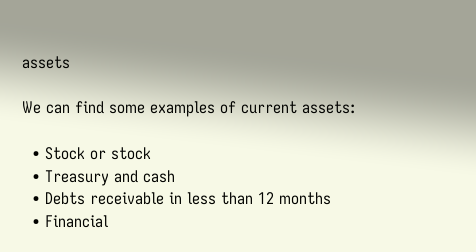assets

We can find some examples of current assets:

  • Stock or stock
  • Treasury and cash
  • Debts receivable in less than 12 months
  • Financial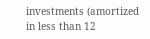investments (amortized in less than 12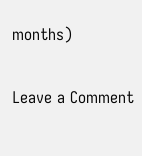months)

Leave a Comment